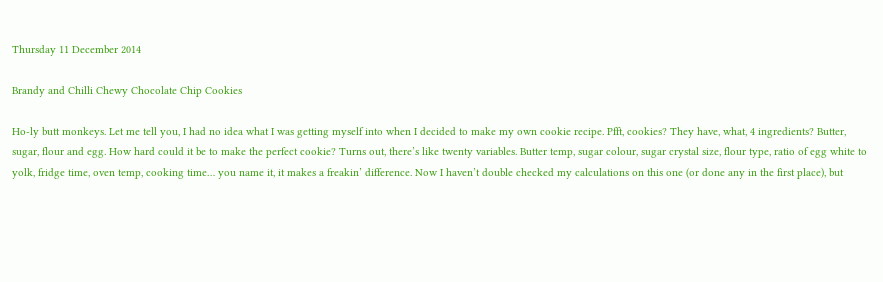Thursday 11 December 2014

Brandy and Chilli Chewy Chocolate Chip Cookies

Ho-ly butt monkeys. Let me tell you, I had no idea what I was getting myself into when I decided to make my own cookie recipe. Pfft, cookies? They have, what, 4 ingredients? Butter, sugar, flour and egg. How hard could it be to make the perfect cookie? Turns out, there’s like twenty variables. Butter temp, sugar colour, sugar crystal size, flour type, ratio of egg white to yolk, fridge time, oven temp, cooking time… you name it, it makes a freakin’ difference. Now I haven’t double checked my calculations on this one (or done any in the first place), but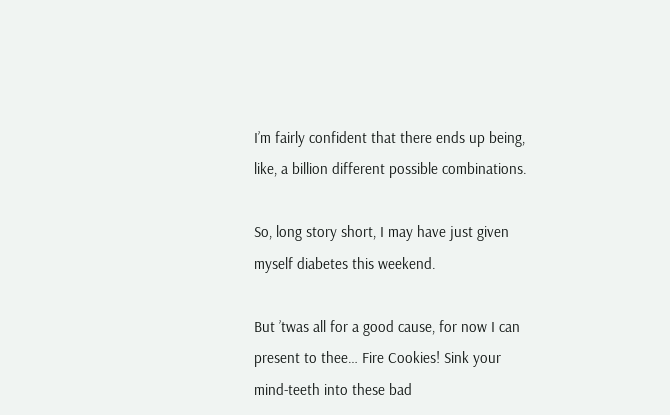I’m fairly confident that there ends up being, like, a billion different possible combinations.

So, long story short, I may have just given myself diabetes this weekend.

But ’twas all for a good cause, for now I can present to thee… Fire Cookies! Sink your mind-teeth into these bad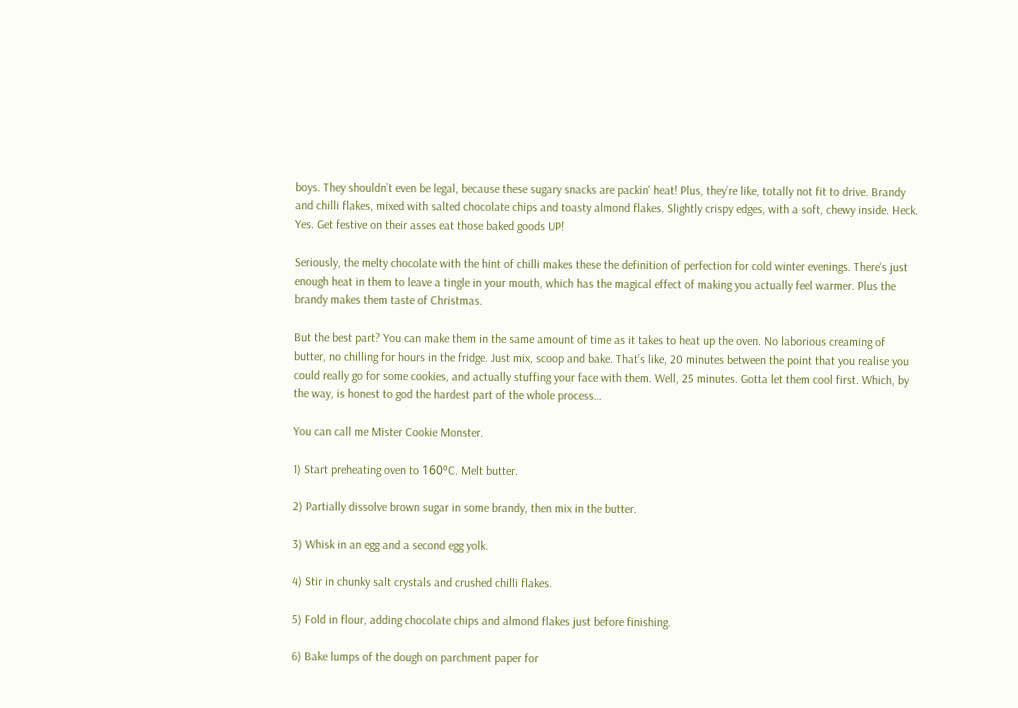boys. They shouldn’t even be legal, because these sugary snacks are packin' heat! Plus, they’re like, totally not fit to drive. Brandy and chilli flakes, mixed with salted chocolate chips and toasty almond flakes. Slightly crispy edges, with a soft, chewy inside. Heck. Yes. Get festive on their asses eat those baked goods UP!

Seriously, the melty chocolate with the hint of chilli makes these the definition of perfection for cold winter evenings. There’s just enough heat in them to leave a tingle in your mouth, which has the magical effect of making you actually feel warmer. Plus the brandy makes them taste of Christmas.

But the best part? You can make them in the same amount of time as it takes to heat up the oven. No laborious creaming of butter, no chilling for hours in the fridge. Just mix, scoop and bake. That’s like, 20 minutes between the point that you realise you could really go for some cookies, and actually stuffing your face with them. Well, 25 minutes. Gotta let them cool first. Which, by the way, is honest to god the hardest part of the whole process…

You can call me Mister Cookie Monster.

1) Start preheating oven to 160ºC. Melt butter.

2) Partially dissolve brown sugar in some brandy, then mix in the butter.

3) Whisk in an egg and a second egg yolk.

4) Stir in chunky salt crystals and crushed chilli flakes.

5) Fold in flour, adding chocolate chips and almond flakes just before finishing.

6) Bake lumps of the dough on parchment paper for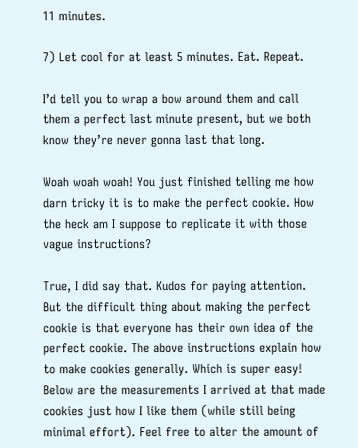11 minutes.

7) Let cool for at least 5 minutes. Eat. Repeat.

I’d tell you to wrap a bow around them and call them a perfect last minute present, but we both know they’re never gonna last that long.

Woah woah woah! You just finished telling me how darn tricky it is to make the perfect cookie. How the heck am I suppose to replicate it with those vague instructions?

True, I did say that. Kudos for paying attention. But the difficult thing about making the perfect cookie is that everyone has their own idea of the perfect cookie. The above instructions explain how to make cookies generally. Which is super easy! Below are the measurements I arrived at that made cookies just how I like them (while still being minimal effort). Feel free to alter the amount of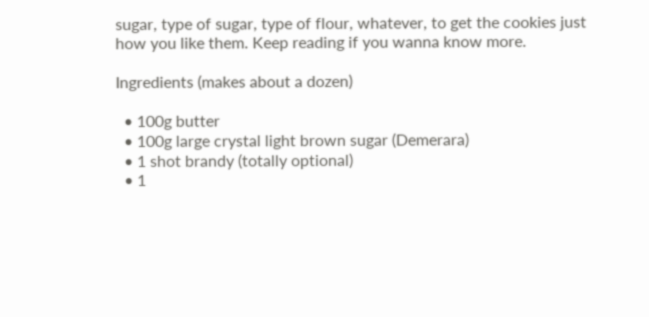sugar, type of sugar, type of flour, whatever, to get the cookies just how you like them. Keep reading if you wanna know more.

Ingredients (makes about a dozen)

  • 100g butter
  • 100g large crystal light brown sugar (Demerara)
  • 1 shot brandy (totally optional)
  • 1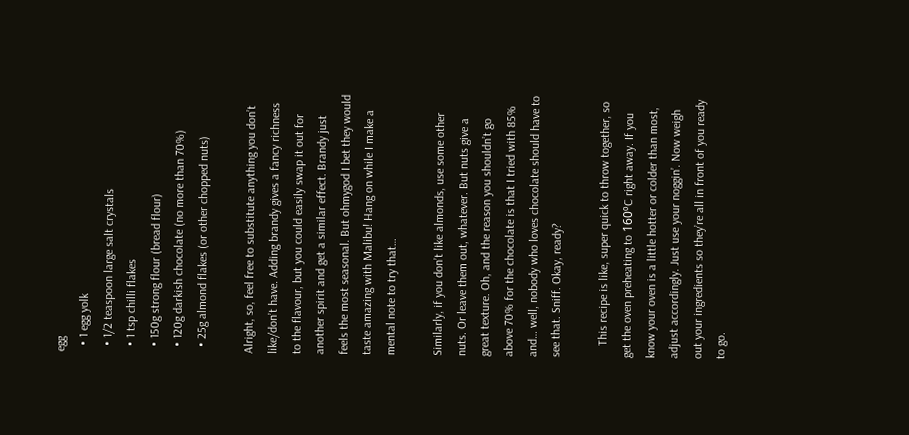egg
  • 1 egg yolk
  • 1/2 teaspoon large salt crystals
  • 1 tsp chilli flakes
  • 150g strong flour (bread flour)
  • 120g darkish chocolate (no more than 70%)
  • 25g almond flakes (or other chopped nuts)

Alright, so, feel free to substitute anything you don’t like/don’t have. Adding brandy gives a fancy richness to the flavour, but you could easily swap it out for another spirit and get a similar effect. Brandy just feels the most seasonal. But ohmygod I bet they would taste amazing with Malibu! Hang on while I make a mental note to try that…

Similarly, if you don’t like almonds, use some other nuts. Or leave them out, whatever. But nuts give a great texture. Oh, and the reason you shouldn’t go above 70% for the chocolate is that I tried with 85% and… well, nobody who loves chocolate should have to see that. Sniff. Okay, ready?

    This recipe is like, super quick to throw together, so get the oven preheating to 160ºC right away. If you know your oven is a little hotter or colder than most, adjust accordingly. Just use your noggin’. Now weigh out your ingredients so they’re all in front of you ready to go.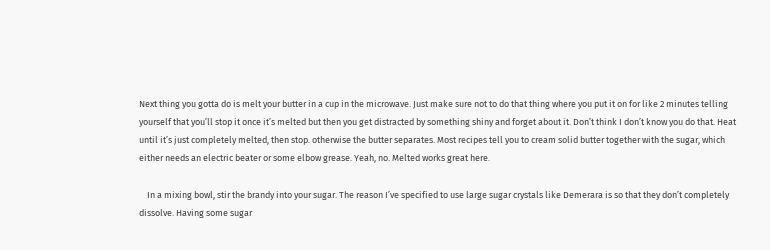Next thing you gotta do is melt your butter in a cup in the microwave. Just make sure not to do that thing where you put it on for like 2 minutes telling yourself that you’ll stop it once it’s melted but then you get distracted by something shiny and forget about it. Don’t think I don’t know you do that. Heat until it’s just completely melted, then stop. otherwise the butter separates. Most recipes tell you to cream solid butter together with the sugar, which either needs an electric beater or some elbow grease. Yeah, no. Melted works great here.

    In a mixing bowl, stir the brandy into your sugar. The reason I’ve specified to use large sugar crystals like Demerara is so that they don’t completely dissolve. Having some sugar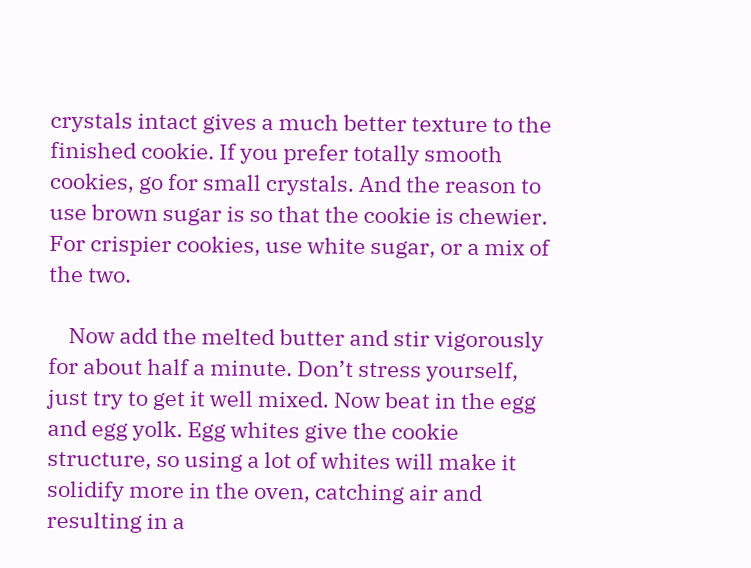crystals intact gives a much better texture to the finished cookie. If you prefer totally smooth cookies, go for small crystals. And the reason to use brown sugar is so that the cookie is chewier. For crispier cookies, use white sugar, or a mix of the two.

    Now add the melted butter and stir vigorously for about half a minute. Don’t stress yourself, just try to get it well mixed. Now beat in the egg and egg yolk. Egg whites give the cookie structure, so using a lot of whites will make it solidify more in the oven, catching air and resulting in a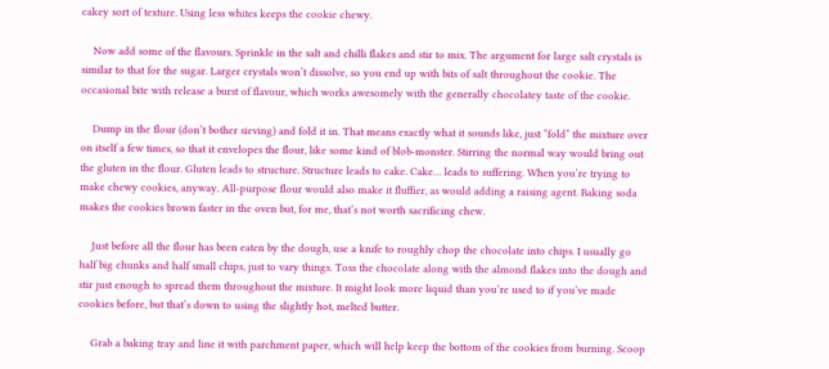cakey sort of texture. Using less whites keeps the cookie chewy.

    Now add some of the flavours. Sprinkle in the salt and chilli flakes and stir to mix. The argument for large salt crystals is similar to that for the sugar. Larger crystals won’t dissolve, so you end up with bits of salt throughout the cookie. The occasional bite with release a burst of flavour, which works awesomely with the generally chocolatey taste of the cookie.

    Dump in the flour (don’t bother sieving) and fold it in. That means exactly what it sounds like, just “fold” the mixture over on itself a few times, so that it envelopes the flour, like some kind of blob-monster. Stirring the normal way would bring out the gluten in the flour. Gluten leads to structure. Structure leads to cake. Cake… leads to suffering. When you’re trying to make chewy cookies, anyway. All-purpose flour would also make it fluffier, as would adding a raising agent. Baking soda makes the cookies brown faster in the oven but, for me, that’s not worth sacrificing chew.

    Just before all the flour has been eaten by the dough, use a knife to roughly chop the chocolate into chips. I usually go half big chunks and half small chips, just to vary things. Toss the chocolate along with the almond flakes into the dough and stir just enough to spread them throughout the mixture. It might look more liquid than you’re used to if you’ve made cookies before, but that’s down to using the slightly hot, melted butter.

    Grab a baking tray and line it with parchment paper, which will help keep the bottom of the cookies from burning. Scoop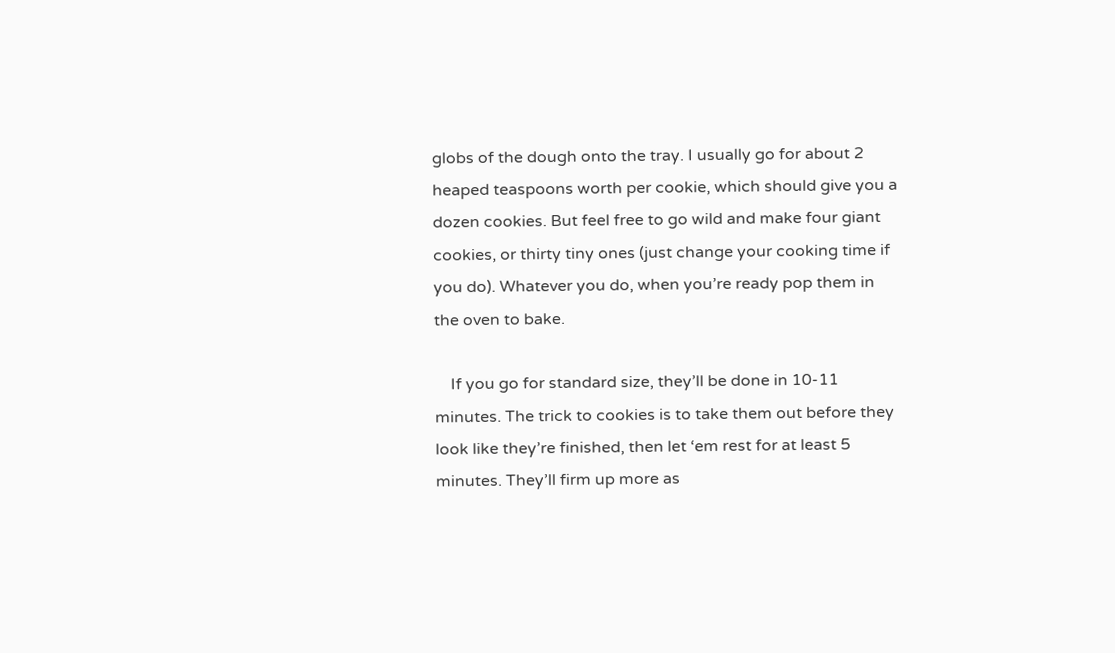globs of the dough onto the tray. I usually go for about 2 heaped teaspoons worth per cookie, which should give you a dozen cookies. But feel free to go wild and make four giant cookies, or thirty tiny ones (just change your cooking time if you do). Whatever you do, when you’re ready pop them in the oven to bake.

    If you go for standard size, they’ll be done in 10-11 minutes. The trick to cookies is to take them out before they look like they’re finished, then let ‘em rest for at least 5 minutes. They’ll firm up more as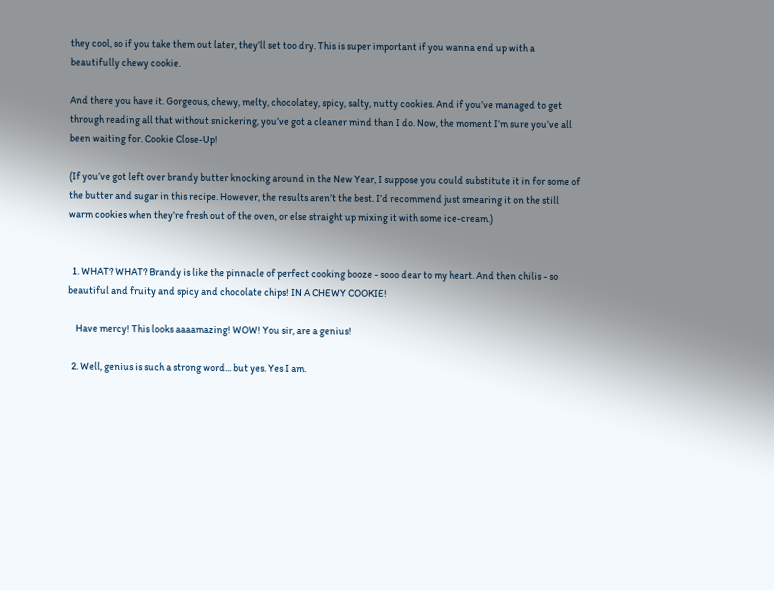they cool, so if you take them out later, they’ll set too dry. This is super important if you wanna end up with a beautifully chewy cookie.

And there you have it. Gorgeous, chewy, melty, chocolatey, spicy, salty, nutty cookies. And if you’ve managed to get through reading all that without snickering, you’ve got a cleaner mind than I do. Now, the moment I’m sure you’ve all been waiting for. Cookie Close-Up!

(If you’ve got left over brandy butter knocking around in the New Year, I suppose you could substitute it in for some of the butter and sugar in this recipe. However, the results aren’t the best. I’d recommend just smearing it on the still warm cookies when they’re fresh out of the oven, or else straight up mixing it with some ice-cream.)


  1. WHAT? WHAT? Brandy is like the pinnacle of perfect cooking booze - sooo dear to my heart. And then chilis - so beautiful and fruity and spicy and chocolate chips! IN A CHEWY COOKIE!

    Have mercy! This looks aaaamazing! WOW! You sir, are a genius!

  2. Well, genius is such a strong word... but yes. Yes I am.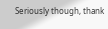Seriously though, thank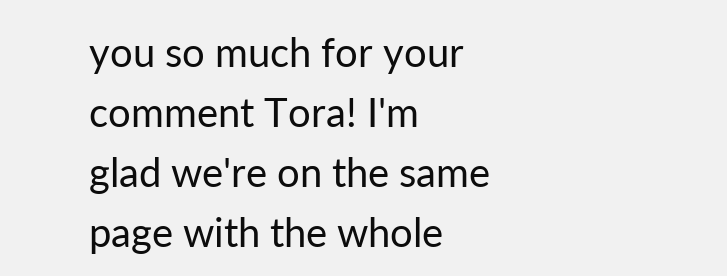you so much for your comment Tora! I'm glad we're on the same page with the whole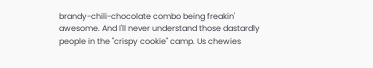brandy-chili-chocolate combo being freakin' awesome. And I'll never understand those dastardly people in the "crispy cookie" camp. Us chewies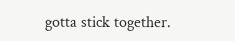gotta stick together.